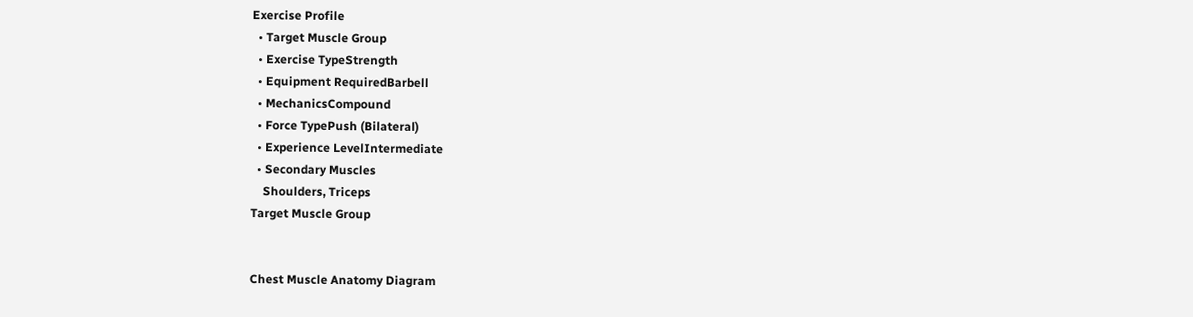Exercise Profile
  • Target Muscle Group
  • Exercise TypeStrength
  • Equipment RequiredBarbell
  • MechanicsCompound
  • Force TypePush (Bilateral)
  • Experience LevelIntermediate
  • Secondary Muscles
    Shoulders, Triceps
Target Muscle Group


Chest Muscle Anatomy Diagram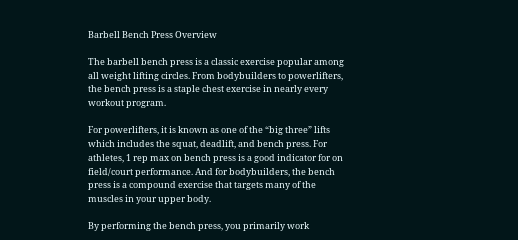Barbell Bench Press Overview

The barbell bench press is a classic exercise popular among all weight lifting circles. From bodybuilders to powerlifters, the bench press is a staple chest exercise in nearly every workout program.

For powerlifters, it is known as one of the “big three” lifts which includes the squat, deadlift, and bench press. For athletes, 1 rep max on bench press is a good indicator for on field/court performance. And for bodybuilders, the bench press is a compound exercise that targets many of the muscles in your upper body.

By performing the bench press, you primarily work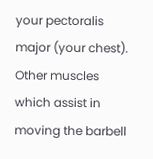your pectoralis major (your chest). Other muscles which assist in moving the barbell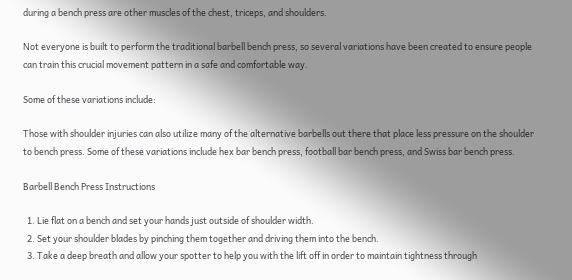during a bench press are other muscles of the chest, triceps, and shoulders.

Not everyone is built to perform the traditional barbell bench press, so several variations have been created to ensure people can train this crucial movement pattern in a safe and comfortable way.

Some of these variations include:

Those with shoulder injuries can also utilize many of the alternative barbells out there that place less pressure on the shoulder to bench press. Some of these variations include hex bar bench press, football bar bench press, and Swiss bar bench press.

Barbell Bench Press Instructions

  1. Lie flat on a bench and set your hands just outside of shoulder width.
  2. Set your shoulder blades by pinching them together and driving them into the bench.
  3. Take a deep breath and allow your spotter to help you with the lift off in order to maintain tightness through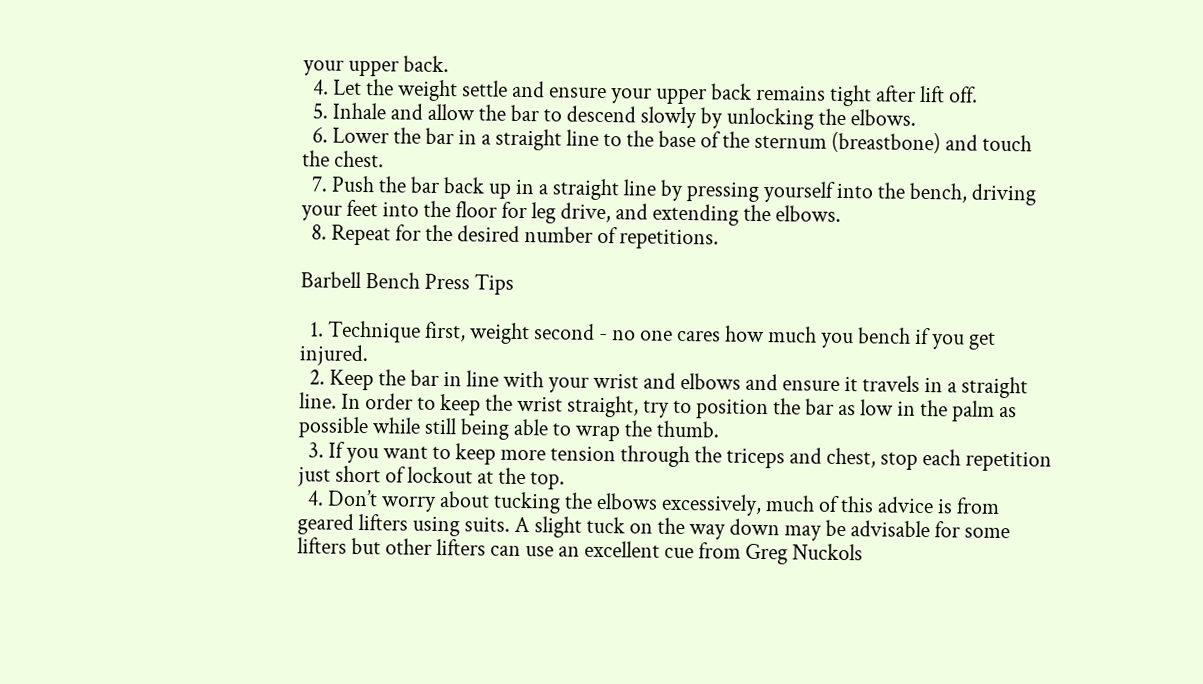your upper back.
  4. Let the weight settle and ensure your upper back remains tight after lift off.
  5. Inhale and allow the bar to descend slowly by unlocking the elbows.
  6. Lower the bar in a straight line to the base of the sternum (breastbone) and touch the chest.
  7. Push the bar back up in a straight line by pressing yourself into the bench, driving your feet into the floor for leg drive, and extending the elbows.
  8. Repeat for the desired number of repetitions.

Barbell Bench Press Tips

  1. Technique first, weight second - no one cares how much you bench if you get injured.
  2. Keep the bar in line with your wrist and elbows and ensure it travels in a straight line. In order to keep the wrist straight, try to position the bar as low in the palm as possible while still being able to wrap the thumb.
  3. If you want to keep more tension through the triceps and chest, stop each repetition just short of lockout at the top.
  4. Don’t worry about tucking the elbows excessively, much of this advice is from geared lifters using suits. A slight tuck on the way down may be advisable for some lifters but other lifters can use an excellent cue from Greg Nuckols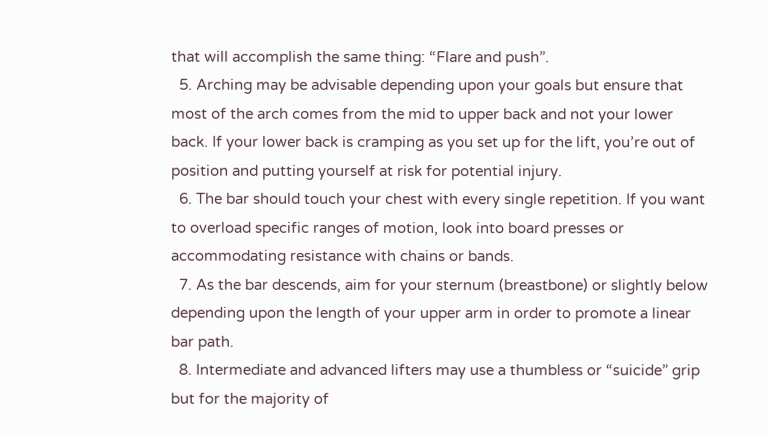that will accomplish the same thing: “Flare and push”.
  5. Arching may be advisable depending upon your goals but ensure that most of the arch comes from the mid to upper back and not your lower back. If your lower back is cramping as you set up for the lift, you’re out of position and putting yourself at risk for potential injury.
  6. The bar should touch your chest with every single repetition. If you want to overload specific ranges of motion, look into board presses or accommodating resistance with chains or bands.
  7. As the bar descends, aim for your sternum (breastbone) or slightly below depending upon the length of your upper arm in order to promote a linear bar path.
  8. Intermediate and advanced lifters may use a thumbless or “suicide” grip but for the majority of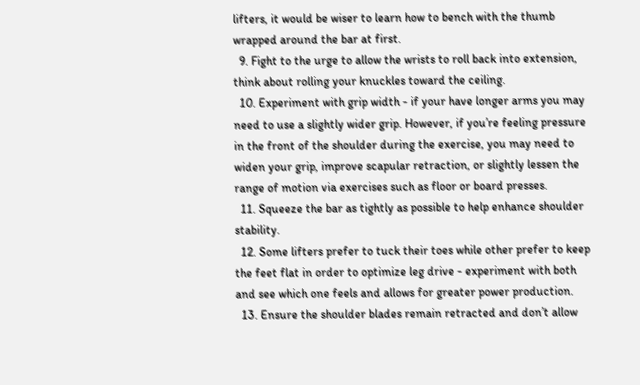lifters, it would be wiser to learn how to bench with the thumb wrapped around the bar at first.
  9. Fight to the urge to allow the wrists to roll back into extension, think about rolling your knuckles toward the ceiling.
  10. Experiment with grip width - if your have longer arms you may need to use a slightly wider grip. However, if you’re feeling pressure in the front of the shoulder during the exercise, you may need to widen your grip, improve scapular retraction, or slightly lessen the range of motion via exercises such as floor or board presses.
  11. Squeeze the bar as tightly as possible to help enhance shoulder stability.
  12. Some lifters prefer to tuck their toes while other prefer to keep the feet flat in order to optimize leg drive - experiment with both and see which one feels and allows for greater power production.
  13. Ensure the shoulder blades remain retracted and don’t allow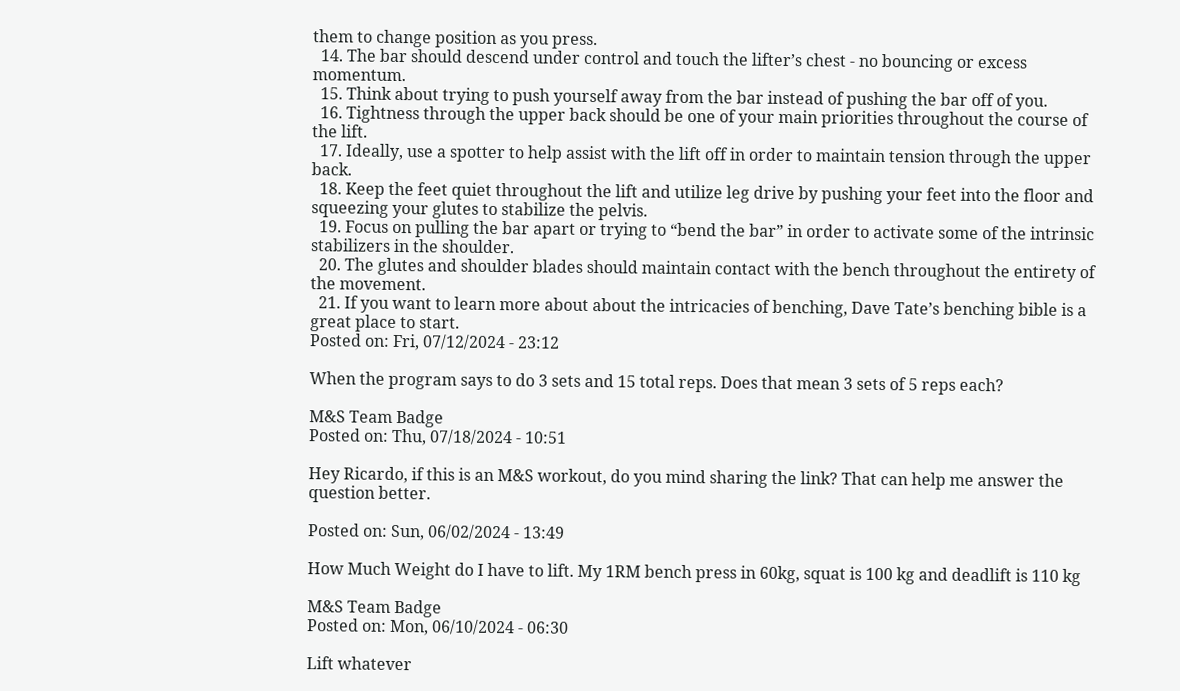them to change position as you press.
  14. The bar should descend under control and touch the lifter’s chest - no bouncing or excess momentum.
  15. Think about trying to push yourself away from the bar instead of pushing the bar off of you.
  16. Tightness through the upper back should be one of your main priorities throughout the course of the lift.
  17. Ideally, use a spotter to help assist with the lift off in order to maintain tension through the upper back.
  18. Keep the feet quiet throughout the lift and utilize leg drive by pushing your feet into the floor and squeezing your glutes to stabilize the pelvis.
  19. Focus on pulling the bar apart or trying to “bend the bar” in order to activate some of the intrinsic stabilizers in the shoulder.
  20. The glutes and shoulder blades should maintain contact with the bench throughout the entirety of the movement.
  21. If you want to learn more about about the intricacies of benching, Dave Tate’s benching bible is a great place to start.
Posted on: Fri, 07/12/2024 - 23:12

When the program says to do 3 sets and 15 total reps. Does that mean 3 sets of 5 reps each?

M&S Team Badge
Posted on: Thu, 07/18/2024 - 10:51

Hey Ricardo, if this is an M&S workout, do you mind sharing the link? That can help me answer the question better.

Posted on: Sun, 06/02/2024 - 13:49

How Much Weight do I have to lift. My 1RM bench press in 60kg, squat is 100 kg and deadlift is 110 kg

M&S Team Badge
Posted on: Mon, 06/10/2024 - 06:30

Lift whatever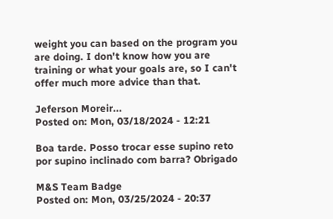weight you can based on the program you are doing. I don't know how you are training or what your goals are, so I can't offer much more advice than that.

Jeferson Moreir...
Posted on: Mon, 03/18/2024 - 12:21

Boa tarde. Posso trocar esse supino reto por supino inclinado com barra? Obrigado

M&S Team Badge
Posted on: Mon, 03/25/2024 - 20:37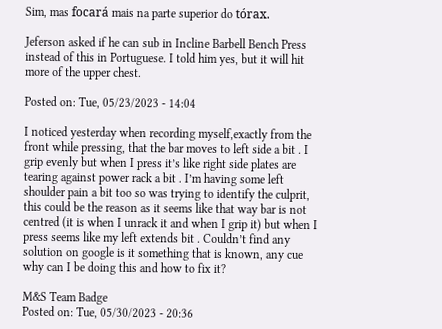Sim, mas focará mais na parte superior do tórax.

Jeferson asked if he can sub in Incline Barbell Bench Press instead of this in Portuguese. I told him yes, but it will hit more of the upper chest.

Posted on: Tue, 05/23/2023 - 14:04

I noticed yesterday when recording myself,exactly from the front while pressing, that the bar moves to left side a bit . I grip evenly but when I press it’s like right side plates are tearing against power rack a bit . I’m having some left shoulder pain a bit too so was trying to identify the culprit, this could be the reason as it seems like that way bar is not centred (it is when I unrack it and when I grip it) but when I press seems like my left extends bit . Couldn’t find any solution on google is it something that is known, any cue why can I be doing this and how to fix it?

M&S Team Badge
Posted on: Tue, 05/30/2023 - 20:36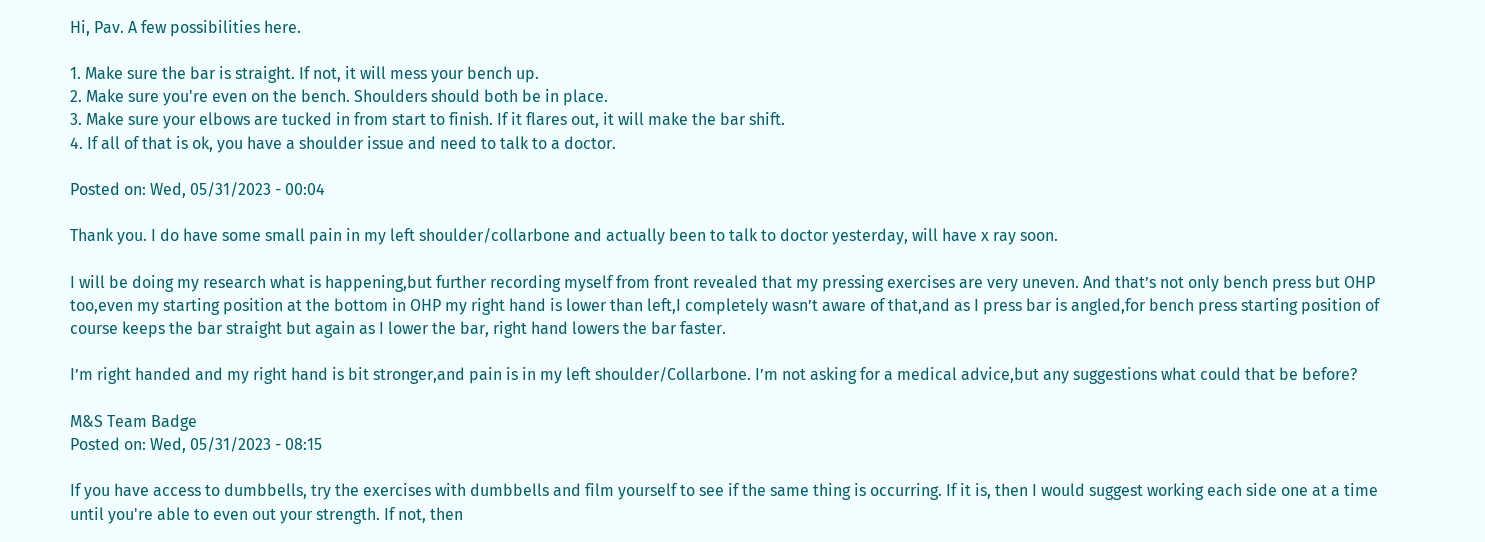Hi, Pav. A few possibilities here.

1. Make sure the bar is straight. If not, it will mess your bench up.
2. Make sure you're even on the bench. Shoulders should both be in place.
3. Make sure your elbows are tucked in from start to finish. If it flares out, it will make the bar shift.
4. If all of that is ok, you have a shoulder issue and need to talk to a doctor.

Posted on: Wed, 05/31/2023 - 00:04

Thank you. I do have some small pain in my left shoulder/collarbone and actually been to talk to doctor yesterday, will have x ray soon.

I will be doing my research what is happening,but further recording myself from front revealed that my pressing exercises are very uneven. And that’s not only bench press but OHP too,even my starting position at the bottom in OHP my right hand is lower than left,I completely wasn’t aware of that,and as I press bar is angled,for bench press starting position of course keeps the bar straight but again as I lower the bar, right hand lowers the bar faster.

I’m right handed and my right hand is bit stronger,and pain is in my left shoulder/Collarbone. I’m not asking for a medical advice,but any suggestions what could that be before?

M&S Team Badge
Posted on: Wed, 05/31/2023 - 08:15

If you have access to dumbbells, try the exercises with dumbbells and film yourself to see if the same thing is occurring. If it is, then I would suggest working each side one at a time until you're able to even out your strength. If not, then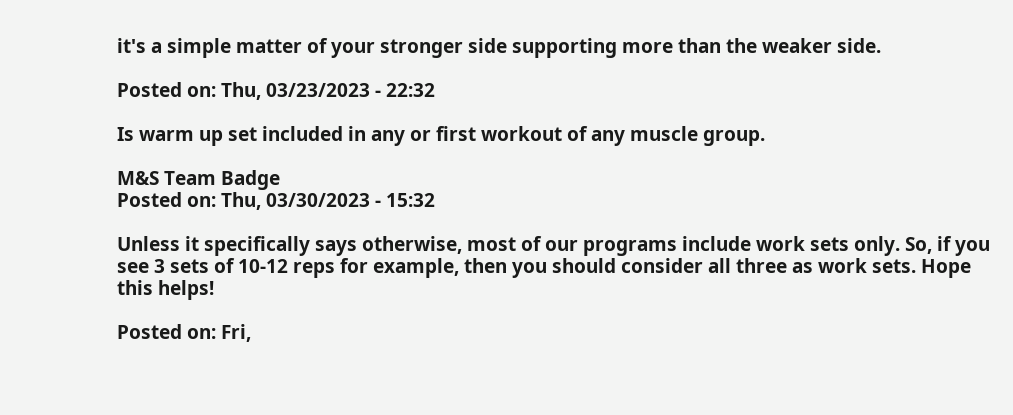it's a simple matter of your stronger side supporting more than the weaker side.

Posted on: Thu, 03/23/2023 - 22:32

Is warm up set included in any or first workout of any muscle group.

M&S Team Badge
Posted on: Thu, 03/30/2023 - 15:32

Unless it specifically says otherwise, most of our programs include work sets only. So, if you see 3 sets of 10-12 reps for example, then you should consider all three as work sets. Hope this helps!

Posted on: Fri,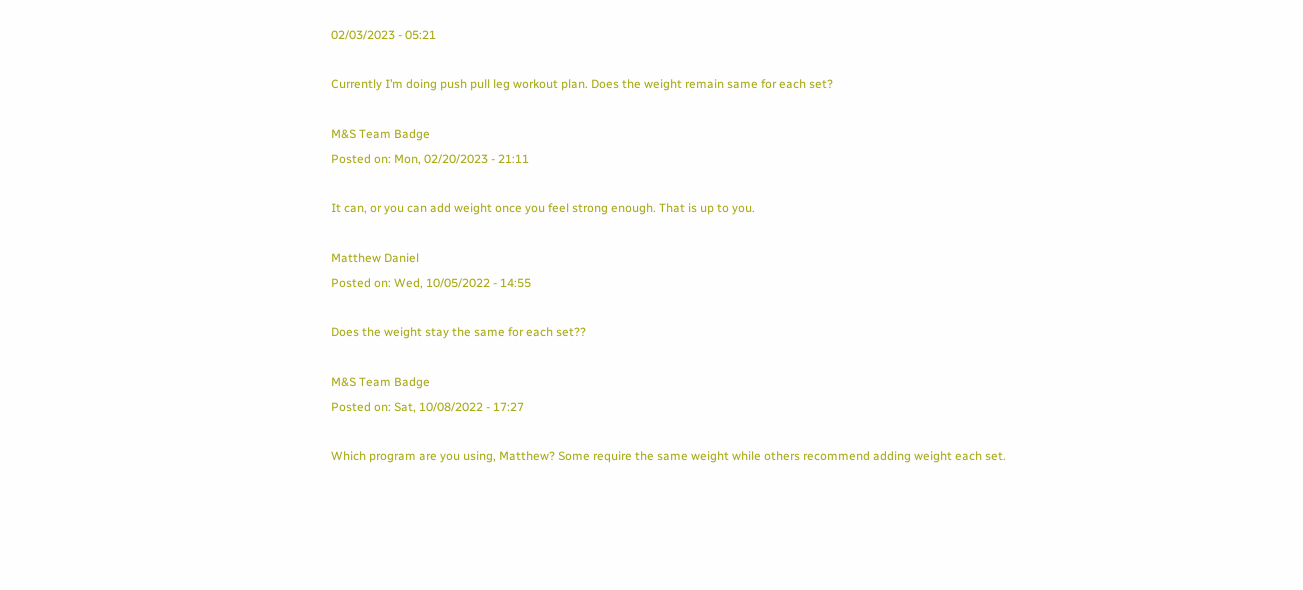02/03/2023 - 05:21

Currently I’m doing push pull leg workout plan. Does the weight remain same for each set?

M&S Team Badge
Posted on: Mon, 02/20/2023 - 21:11

It can, or you can add weight once you feel strong enough. That is up to you.

Matthew Daniel
Posted on: Wed, 10/05/2022 - 14:55

Does the weight stay the same for each set??

M&S Team Badge
Posted on: Sat, 10/08/2022 - 17:27

Which program are you using, Matthew? Some require the same weight while others recommend adding weight each set.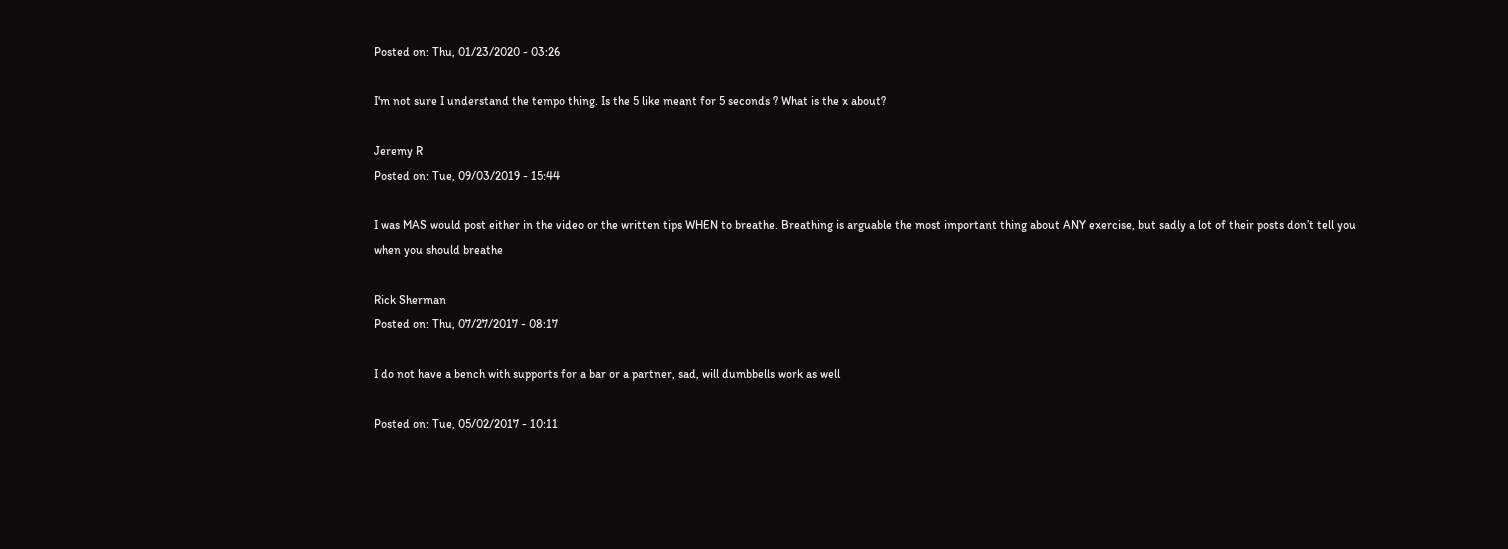Posted on: Thu, 01/23/2020 - 03:26

I'm not sure I understand the tempo thing. Is the 5 like meant for 5 seconds ? What is the x about?

Jeremy R
Posted on: Tue, 09/03/2019 - 15:44

I was MAS would post either in the video or the written tips WHEN to breathe. Breathing is arguable the most important thing about ANY exercise, but sadly a lot of their posts don’t tell you when you should breathe

Rick Sherman
Posted on: Thu, 07/27/2017 - 08:17

I do not have a bench with supports for a bar or a partner, sad, will dumbbells work as well

Posted on: Tue, 05/02/2017 - 10:11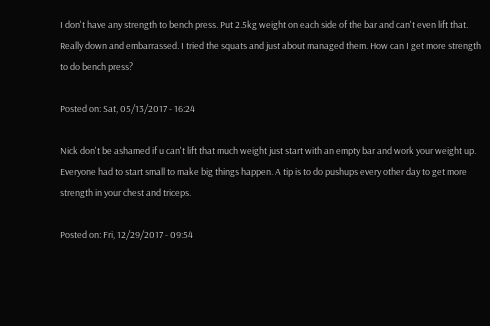I don't have any strength to bench press. Put 2.5kg weight on each side of the bar and can't even lift that. Really down and embarrassed. I tried the squats and just about managed them. How can I get more strength to do bench press?

Posted on: Sat, 05/13/2017 - 16:24

Nick don't be ashamed if u can't lift that much weight just start with an empty bar and work your weight up. Everyone had to start small to make big things happen. A tip is to do pushups every other day to get more strength in your chest and triceps.

Posted on: Fri, 12/29/2017 - 09:54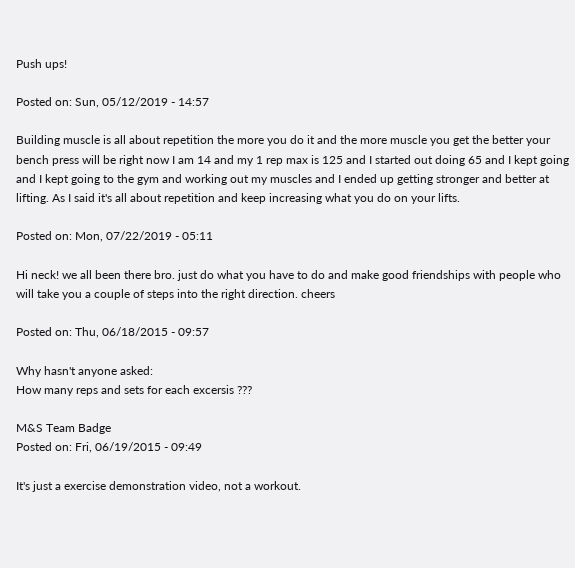Push ups!

Posted on: Sun, 05/12/2019 - 14:57

Building muscle is all about repetition the more you do it and the more muscle you get the better your bench press will be right now I am 14 and my 1 rep max is 125 and I started out doing 65 and I kept going and I kept going to the gym and working out my muscles and I ended up getting stronger and better at lifting. As I said it's all about repetition and keep increasing what you do on your lifts.

Posted on: Mon, 07/22/2019 - 05:11

Hi neck! we all been there bro. just do what you have to do and make good friendships with people who will take you a couple of steps into the right direction. cheers

Posted on: Thu, 06/18/2015 - 09:57

Why hasn't anyone asked:
How many reps and sets for each excersis ???

M&S Team Badge
Posted on: Fri, 06/19/2015 - 09:49

It's just a exercise demonstration video, not a workout.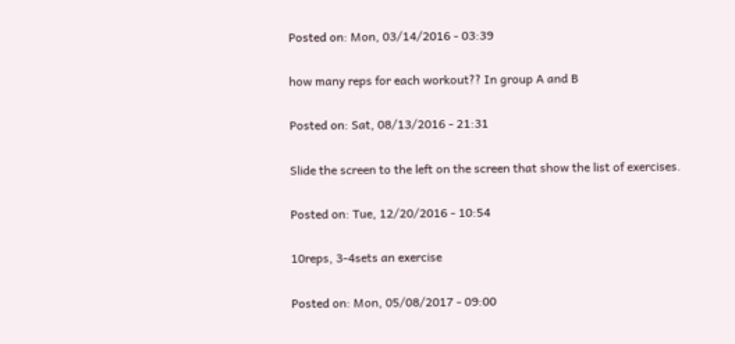Posted on: Mon, 03/14/2016 - 03:39

how many reps for each workout?? In group A and B

Posted on: Sat, 08/13/2016 - 21:31

Slide the screen to the left on the screen that show the list of exercises.

Posted on: Tue, 12/20/2016 - 10:54

10reps, 3-4sets an exercise

Posted on: Mon, 05/08/2017 - 09:00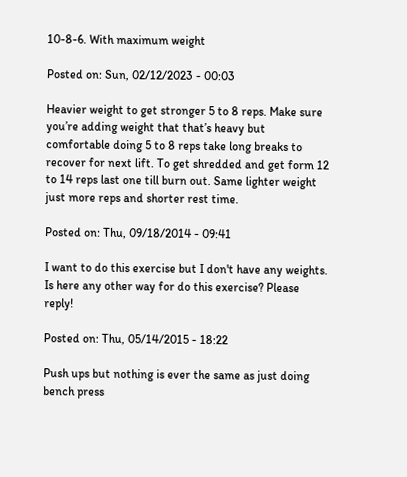10-8-6. With maximum weight

Posted on: Sun, 02/12/2023 - 00:03

Heavier weight to get stronger 5 to 8 reps. Make sure you’re adding weight that that’s heavy but comfortable doing 5 to 8 reps take long breaks to recover for next lift. To get shredded and get form 12 to 14 reps last one till burn out. Same lighter weight just more reps and shorter rest time.

Posted on: Thu, 09/18/2014 - 09:41

I want to do this exercise but I don't have any weights. Is here any other way for do this exercise? Please reply!

Posted on: Thu, 05/14/2015 - 18:22

Push ups but nothing is ever the same as just doing bench press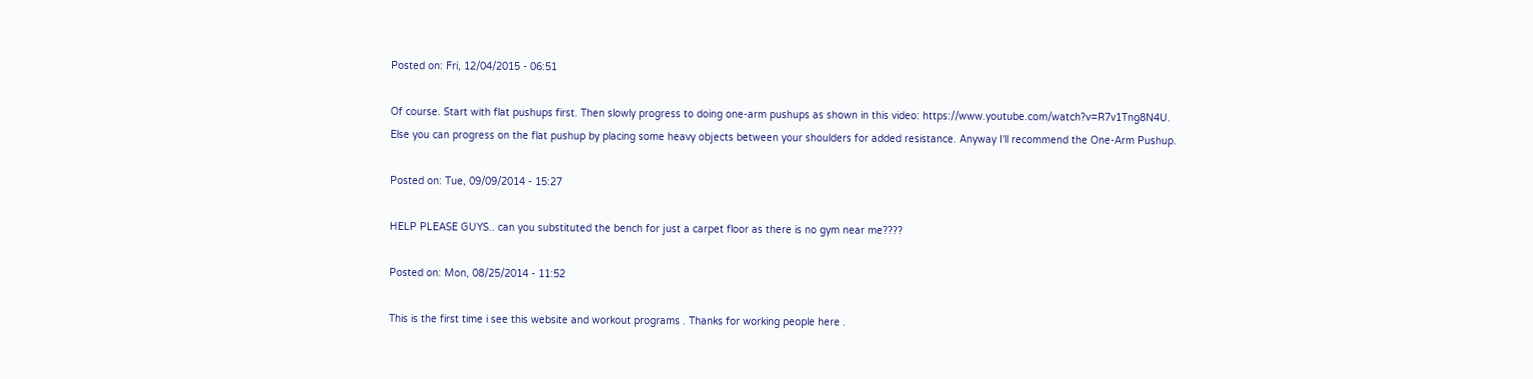Posted on: Fri, 12/04/2015 - 06:51

Of course. Start with flat pushups first. Then slowly progress to doing one-arm pushups as shown in this video: https://www.youtube.com/watch?v=R7v1Tng8N4U.
Else you can progress on the flat pushup by placing some heavy objects between your shoulders for added resistance. Anyway I'll recommend the One-Arm Pushup.

Posted on: Tue, 09/09/2014 - 15:27

HELP PLEASE GUYS.. can you substituted the bench for just a carpet floor as there is no gym near me????

Posted on: Mon, 08/25/2014 - 11:52

This is the first time i see this website and workout programs . Thanks for working people here .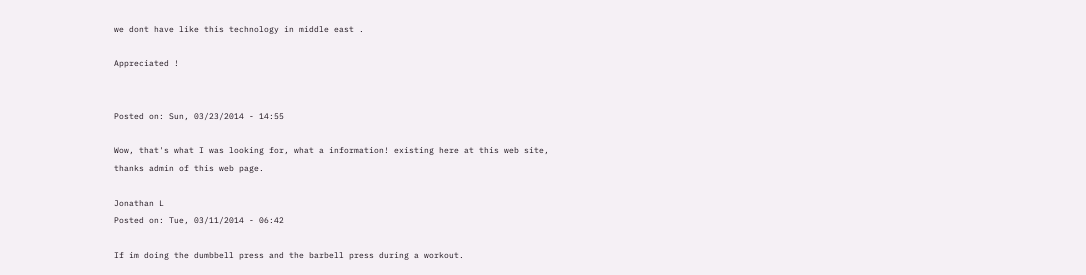we dont have like this technology in middle east .

Appreciated !


Posted on: Sun, 03/23/2014 - 14:55

Wow, that's what I was looking for, what a information! existing here at this web site, thanks admin of this web page.

Jonathan L
Posted on: Tue, 03/11/2014 - 06:42

If im doing the dumbbell press and the barbell press during a workout.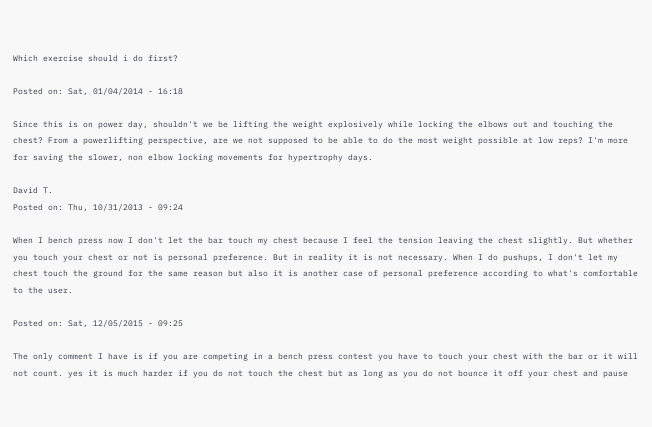Which exercise should i do first?

Posted on: Sat, 01/04/2014 - 16:18

Since this is on power day, shouldn't we be lifting the weight explosively while locking the elbows out and touching the chest? From a powerlifting perspective, are we not supposed to be able to do the most weight possible at low reps? I'm more for saving the slower, non elbow locking movements for hypertrophy days.

David T.
Posted on: Thu, 10/31/2013 - 09:24

When I bench press now I don't let the bar touch my chest because I feel the tension leaving the chest slightly. But whether you touch your chest or not is personal preference. But in reality it is not necessary. When I do pushups, I don't let my chest touch the ground for the same reason but also it is another case of personal preference according to what's comfortable to the user.

Posted on: Sat, 12/05/2015 - 09:25

The only comment I have is if you are competing in a bench press contest you have to touch your chest with the bar or it will not count. yes it is much harder if you do not touch the chest but as long as you do not bounce it off your chest and pause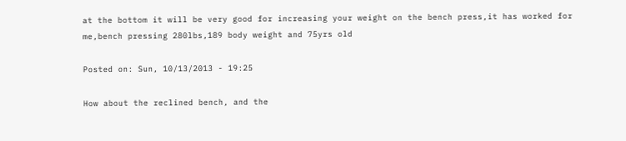at the bottom it will be very good for increasing your weight on the bench press,it has worked for me,bench pressing 280lbs,189 body weight and 75yrs old

Posted on: Sun, 10/13/2013 - 19:25

How about the reclined bench, and the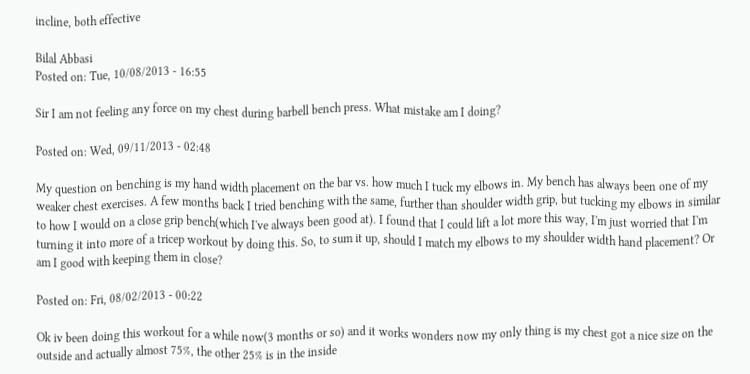incline, both effective

Bilal Abbasi
Posted on: Tue, 10/08/2013 - 16:55

Sir I am not feeling any force on my chest during barbell bench press. What mistake am I doing?

Posted on: Wed, 09/11/2013 - 02:48

My question on benching is my hand width placement on the bar vs. how much I tuck my elbows in. My bench has always been one of my weaker chest exercises. A few months back I tried benching with the same, further than shoulder width grip, but tucking my elbows in similar to how I would on a close grip bench(which I've always been good at). I found that I could lift a lot more this way, I'm just worried that I'm turning it into more of a tricep workout by doing this. So, to sum it up, should I match my elbows to my shoulder width hand placement? Or am I good with keeping them in close?

Posted on: Fri, 08/02/2013 - 00:22

Ok iv been doing this workout for a while now(3 months or so) and it works wonders now my only thing is my chest got a nice size on the outside and actually almost 75%, the other 25% is in the inside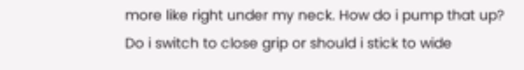more like right under my neck. How do i pump that up? Do i switch to close grip or should i stick to wide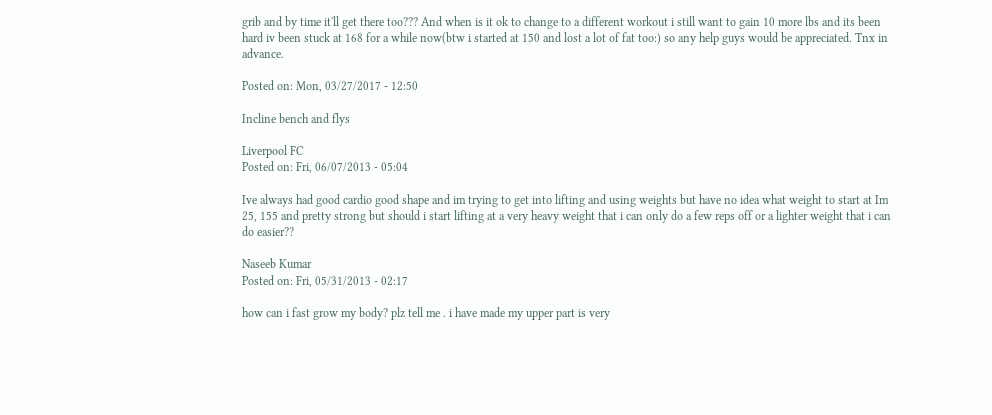grib and by time it'll get there too??? And when is it ok to change to a different workout i still want to gain 10 more lbs and its been hard iv been stuck at 168 for a while now(btw i started at 150 and lost a lot of fat too:) so any help guys would be appreciated. Tnx in advance.

Posted on: Mon, 03/27/2017 - 12:50

Incline bench and flys

Liverpool FC
Posted on: Fri, 06/07/2013 - 05:04

Ive always had good cardio good shape and im trying to get into lifting and using weights but have no idea what weight to start at Im 25, 155 and pretty strong but should i start lifting at a very heavy weight that i can only do a few reps off or a lighter weight that i can do easier??

Naseeb Kumar
Posted on: Fri, 05/31/2013 - 02:17

how can i fast grow my body? plz tell me . i have made my upper part is very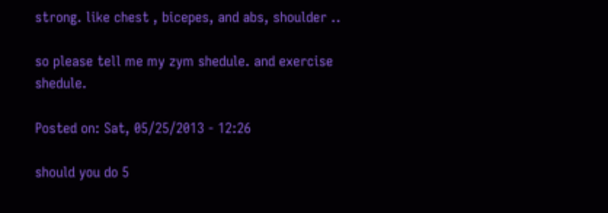strong. like chest , bicepes, and abs, shoulder ..

so please tell me my zym shedule. and exercise shedule.

Posted on: Sat, 05/25/2013 - 12:26

should you do 5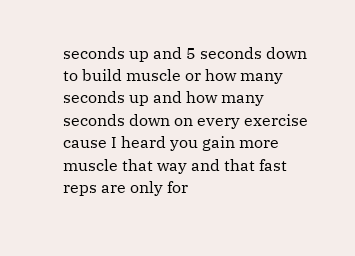seconds up and 5 seconds down to build muscle or how many seconds up and how many seconds down on every exercise cause I heard you gain more muscle that way and that fast reps are only for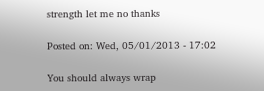strength let me no thanks

Posted on: Wed, 05/01/2013 - 17:02

You should always wrap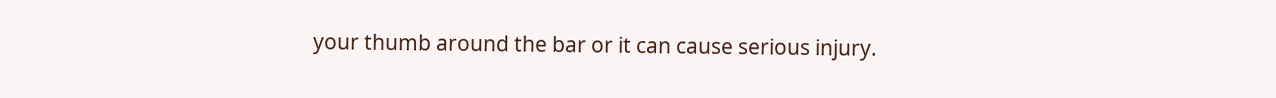your thumb around the bar or it can cause serious injury.